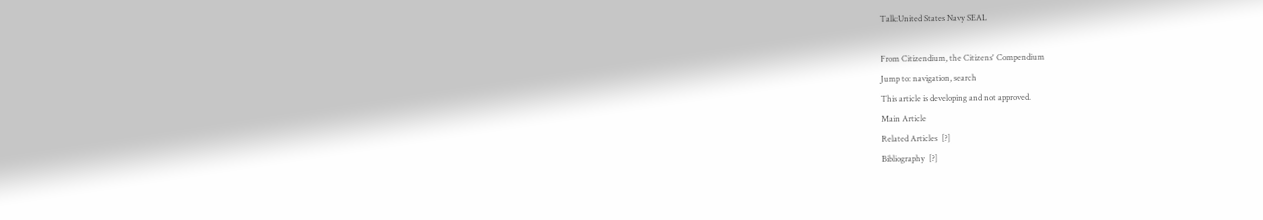Talk:United States Navy SEAL

From Citizendium, the Citizens' Compendium
Jump to: navigation, search
This article is developing and not approved.
Main Article
Related Articles  [?]
Bibliography  [?]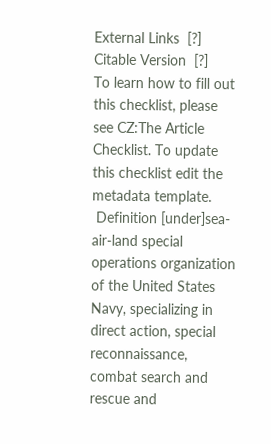External Links  [?]
Citable Version  [?]
To learn how to fill out this checklist, please see CZ:The Article Checklist. To update this checklist edit the metadata template.
 Definition [under]sea-air-land special operations organization of the United States Navy, specializing in direct action, special reconnaissance, combat search and rescue and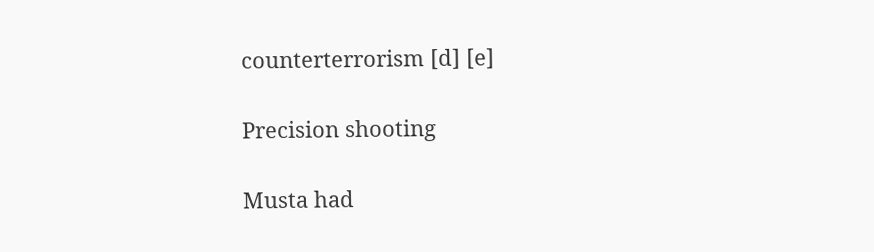counterterrorism [d] [e]

Precision shooting

Musta had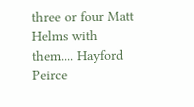three or four Matt Helms with them.... Hayford Peirce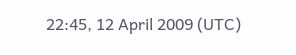22:45, 12 April 2009 (UTC)